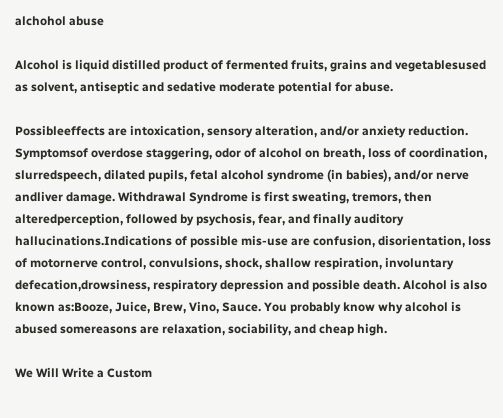alchohol abuse

Alcohol is liquid distilled product of fermented fruits, grains and vegetablesused as solvent, antiseptic and sedative moderate potential for abuse.

Possibleeffects are intoxication, sensory alteration, and/or anxiety reduction. Symptomsof overdose staggering, odor of alcohol on breath, loss of coordination, slurredspeech, dilated pupils, fetal alcohol syndrome (in babies), and/or nerve andliver damage. Withdrawal Syndrome is first sweating, tremors, then alteredperception, followed by psychosis, fear, and finally auditory hallucinations.Indications of possible mis-use are confusion, disorientation, loss of motornerve control, convulsions, shock, shallow respiration, involuntary defecation,drowsiness, respiratory depression and possible death. Alcohol is also known as:Booze, Juice, Brew, Vino, Sauce. You probably know why alcohol is abused somereasons are relaxation, sociability, and cheap high.

We Will Write a Custom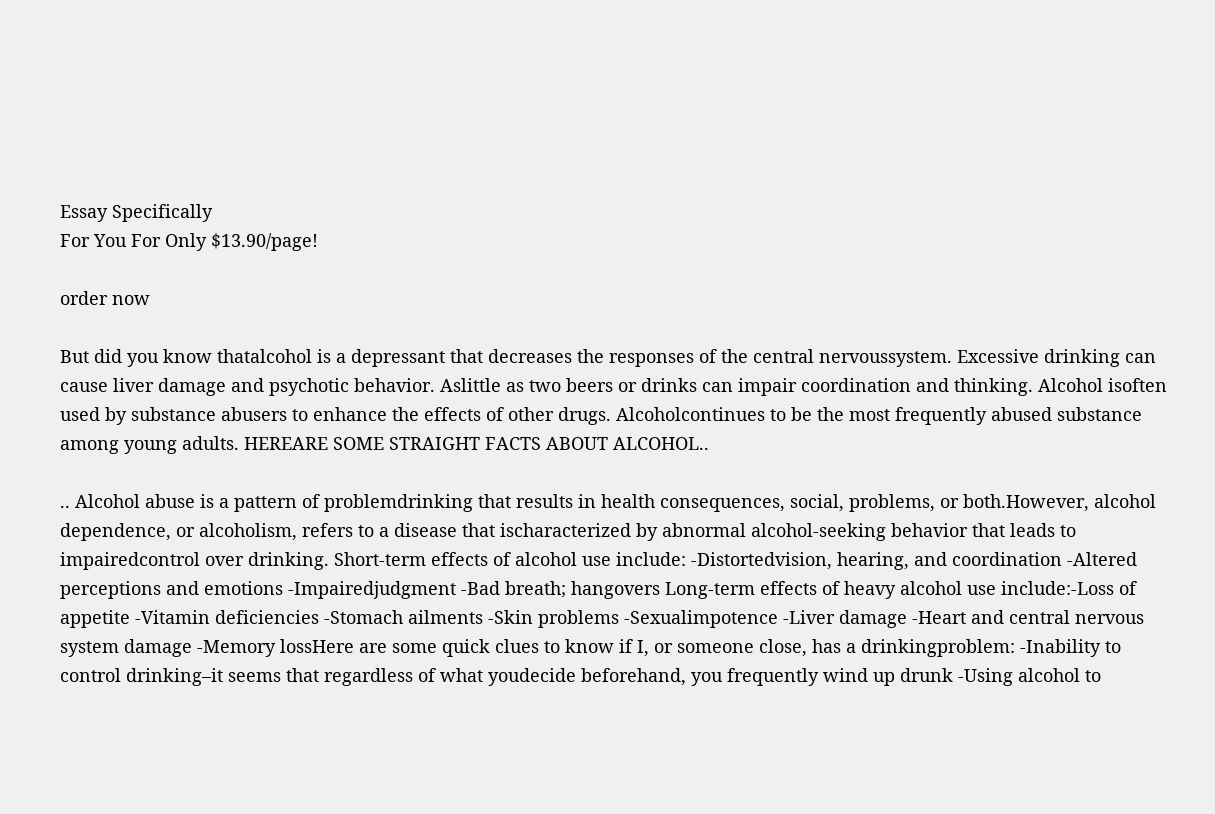Essay Specifically
For You For Only $13.90/page!

order now

But did you know thatalcohol is a depressant that decreases the responses of the central nervoussystem. Excessive drinking can cause liver damage and psychotic behavior. Aslittle as two beers or drinks can impair coordination and thinking. Alcohol isoften used by substance abusers to enhance the effects of other drugs. Alcoholcontinues to be the most frequently abused substance among young adults. HEREARE SOME STRAIGHT FACTS ABOUT ALCOHOL..

.. Alcohol abuse is a pattern of problemdrinking that results in health consequences, social, problems, or both.However, alcohol dependence, or alcoholism, refers to a disease that ischaracterized by abnormal alcohol-seeking behavior that leads to impairedcontrol over drinking. Short-term effects of alcohol use include: -Distortedvision, hearing, and coordination -Altered perceptions and emotions -Impairedjudgment -Bad breath; hangovers Long-term effects of heavy alcohol use include:-Loss of appetite -Vitamin deficiencies -Stomach ailments -Skin problems -Sexualimpotence -Liver damage -Heart and central nervous system damage -Memory lossHere are some quick clues to know if I, or someone close, has a drinkingproblem: -Inability to control drinking–it seems that regardless of what youdecide beforehand, you frequently wind up drunk -Using alcohol to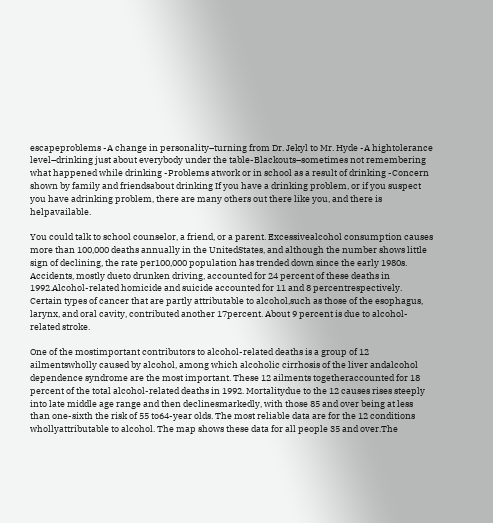escapeproblems -A change in personality–turning from Dr. Jekyl to Mr. Hyde -A hightolerance level–drinking just about everybody under the table-Blackouts–sometimes not remembering what happened while drinking -Problems atwork or in school as a result of drinking -Concern shown by family and friendsabout drinking If you have a drinking problem, or if you suspect you have adrinking problem, there are many others out there like you, and there is helpavailable.

You could talk to school counselor, a friend, or a parent. Excessivealcohol consumption causes more than 100,000 deaths annually in the UnitedStates, and although the number shows little sign of declining, the rate per100,000 population has trended down since the early 1980s. Accidents, mostly dueto drunken driving, accounted for 24 percent of these deaths in 1992.Alcohol-related homicide and suicide accounted for 11 and 8 percentrespectively. Certain types of cancer that are partly attributable to alcohol,such as those of the esophagus, larynx, and oral cavity, contributed another 17percent. About 9 percent is due to alcohol-related stroke.

One of the mostimportant contributors to alcohol-related deaths is a group of 12 ailmentswholly caused by alcohol, among which alcoholic cirrhosis of the liver andalcohol dependence syndrome are the most important. These 12 ailments togetheraccounted for 18 percent of the total alcohol-related deaths in 1992. Mortalitydue to the 12 causes rises steeply into late middle age range and then declinesmarkedly, with those 85 and over being at less than one-sixth the risk of 55 to64-year olds. The most reliable data are for the 12 conditions whollyattributable to alcohol. The map shows these data for all people 35 and over.The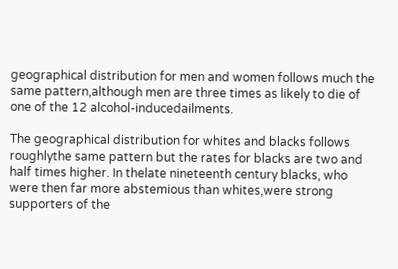geographical distribution for men and women follows much the same pattern,although men are three times as likely to die of one of the 12 alcohol-inducedailments.

The geographical distribution for whites and blacks follows roughlythe same pattern but the rates for blacks are two and half times higher. In thelate nineteenth century blacks, who were then far more abstemious than whites,were strong supporters of the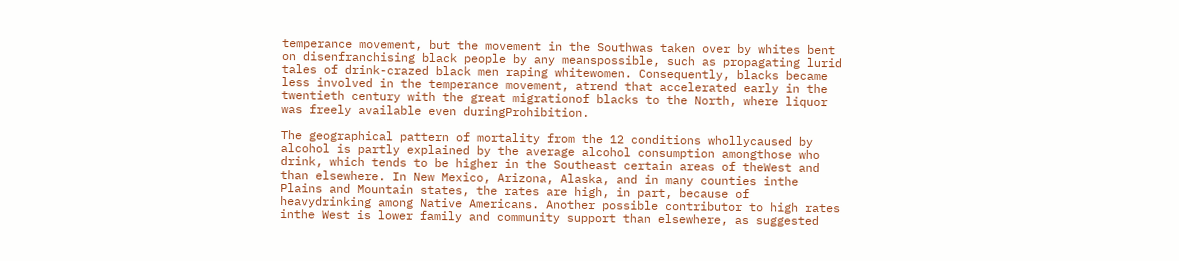temperance movement, but the movement in the Southwas taken over by whites bent on disenfranchising black people by any meanspossible, such as propagating lurid tales of drink-crazed black men raping whitewomen. Consequently, blacks became less involved in the temperance movement, atrend that accelerated early in the twentieth century with the great migrationof blacks to the North, where liquor was freely available even duringProhibition.

The geographical pattern of mortality from the 12 conditions whollycaused by alcohol is partly explained by the average alcohol consumption amongthose who drink, which tends to be higher in the Southeast certain areas of theWest and than elsewhere. In New Mexico, Arizona, Alaska, and in many counties inthe Plains and Mountain states, the rates are high, in part, because of heavydrinking among Native Americans. Another possible contributor to high rates inthe West is lower family and community support than elsewhere, as suggested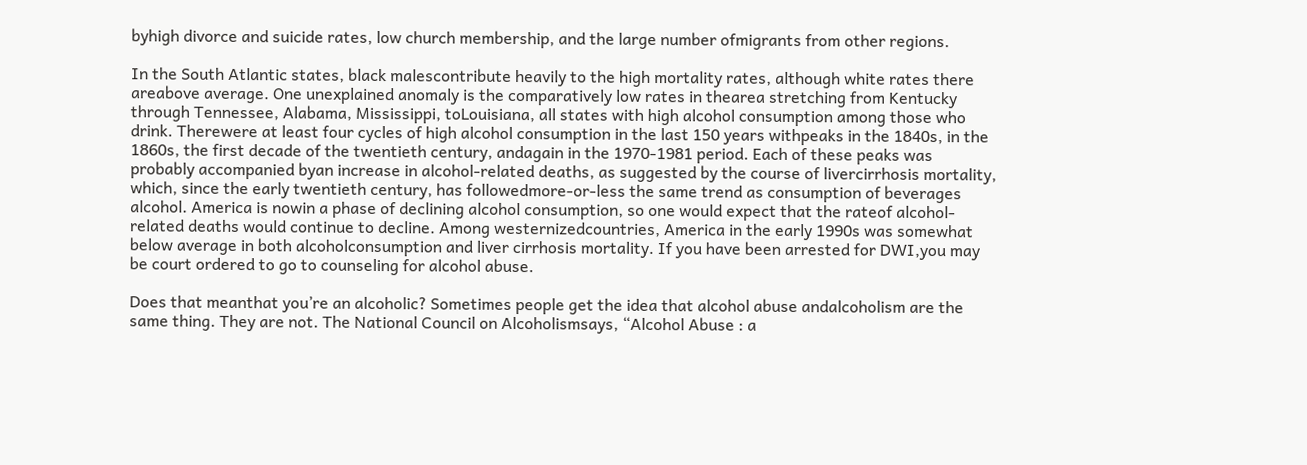byhigh divorce and suicide rates, low church membership, and the large number ofmigrants from other regions.

In the South Atlantic states, black malescontribute heavily to the high mortality rates, although white rates there areabove average. One unexplained anomaly is the comparatively low rates in thearea stretching from Kentucky through Tennessee, Alabama, Mississippi, toLouisiana, all states with high alcohol consumption among those who drink. Therewere at least four cycles of high alcohol consumption in the last 150 years withpeaks in the 1840s, in the 1860s, the first decade of the twentieth century, andagain in the 1970-1981 period. Each of these peaks was probably accompanied byan increase in alcohol-related deaths, as suggested by the course of livercirrhosis mortality, which, since the early twentieth century, has followedmore-or-less the same trend as consumption of beverages alcohol. America is nowin a phase of declining alcohol consumption, so one would expect that the rateof alcohol-related deaths would continue to decline. Among westernizedcountries, America in the early 1990s was somewhat below average in both alcoholconsumption and liver cirrhosis mortality. If you have been arrested for DWI,you may be court ordered to go to counseling for alcohol abuse.

Does that meanthat you’re an alcoholic? Sometimes people get the idea that alcohol abuse andalcoholism are the same thing. They are not. The National Council on Alcoholismsays, “Alcohol Abuse : a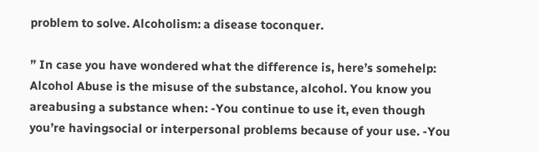problem to solve. Alcoholism: a disease toconquer.

” In case you have wondered what the difference is, here’s somehelp: Alcohol Abuse is the misuse of the substance, alcohol. You know you areabusing a substance when: -You continue to use it, even though you’re havingsocial or interpersonal problems because of your use. -You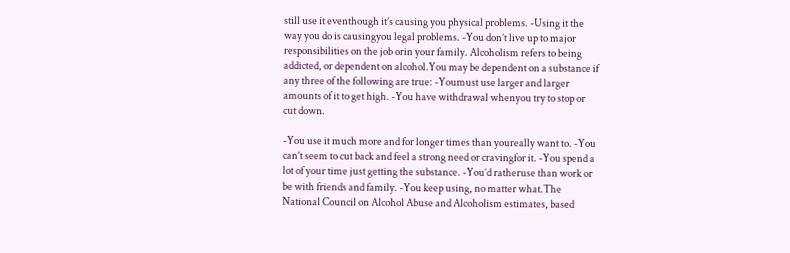still use it eventhough it’s causing you physical problems. -Using it the way you do is causingyou legal problems. -You don’t live up to major responsibilities on the job orin your family. Alcoholism refers to being addicted, or dependent on alcohol.You may be dependent on a substance if any three of the following are true: -Youmust use larger and larger amounts of it to get high. -You have withdrawal whenyou try to stop or cut down.

-You use it much more and for longer times than youreally want to. -You can’t seem to cut back and feel a strong need or cravingfor it. -You spend a lot of your time just getting the substance. -You’d ratheruse than work or be with friends and family. -You keep using, no matter what.The National Council on Alcohol Abuse and Alcoholism estimates, based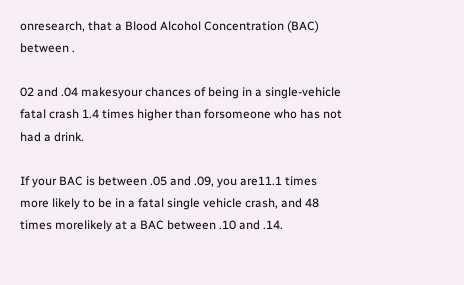onresearch, that a Blood Alcohol Concentration (BAC) between .

02 and .04 makesyour chances of being in a single-vehicle fatal crash 1.4 times higher than forsomeone who has not had a drink.

If your BAC is between .05 and .09, you are11.1 times more likely to be in a fatal single vehicle crash, and 48 times morelikely at a BAC between .10 and .14.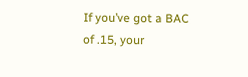If you’ve got a BAC of .15, your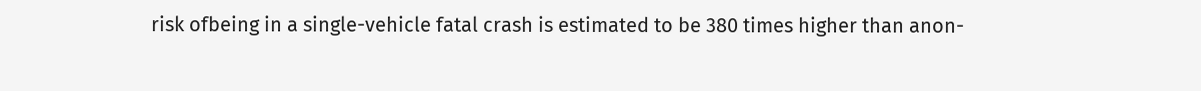risk ofbeing in a single-vehicle fatal crash is estimated to be 380 times higher than anon-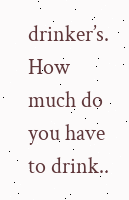drinker’s. How much do you have to drink..